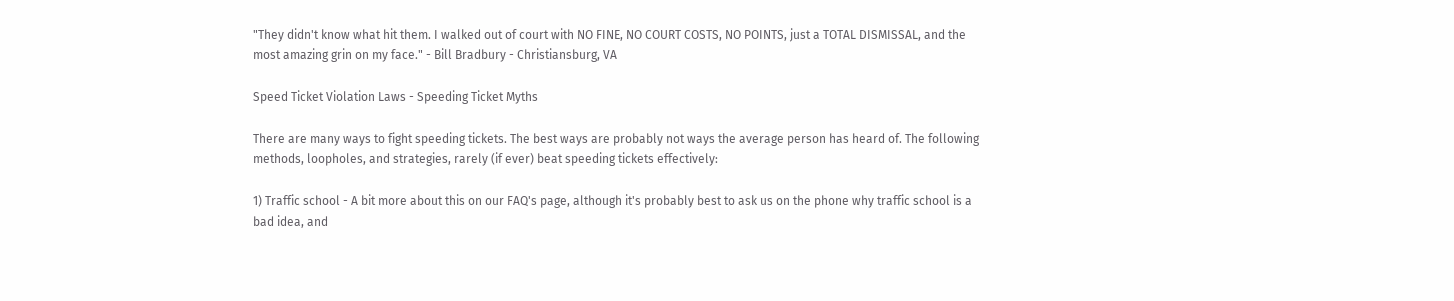"They didn't know what hit them. I walked out of court with NO FINE, NO COURT COSTS, NO POINTS, just a TOTAL DISMISSAL, and the most amazing grin on my face." - Bill Bradbury - Christiansburg, VA

Speed Ticket Violation Laws - Speeding Ticket Myths

There are many ways to fight speeding tickets. The best ways are probably not ways the average person has heard of. The following methods, loopholes, and strategies, rarely (if ever) beat speeding tickets effectively:

1) Traffic school - A bit more about this on our FAQ's page, although it's probably best to ask us on the phone why traffic school is a bad idea, and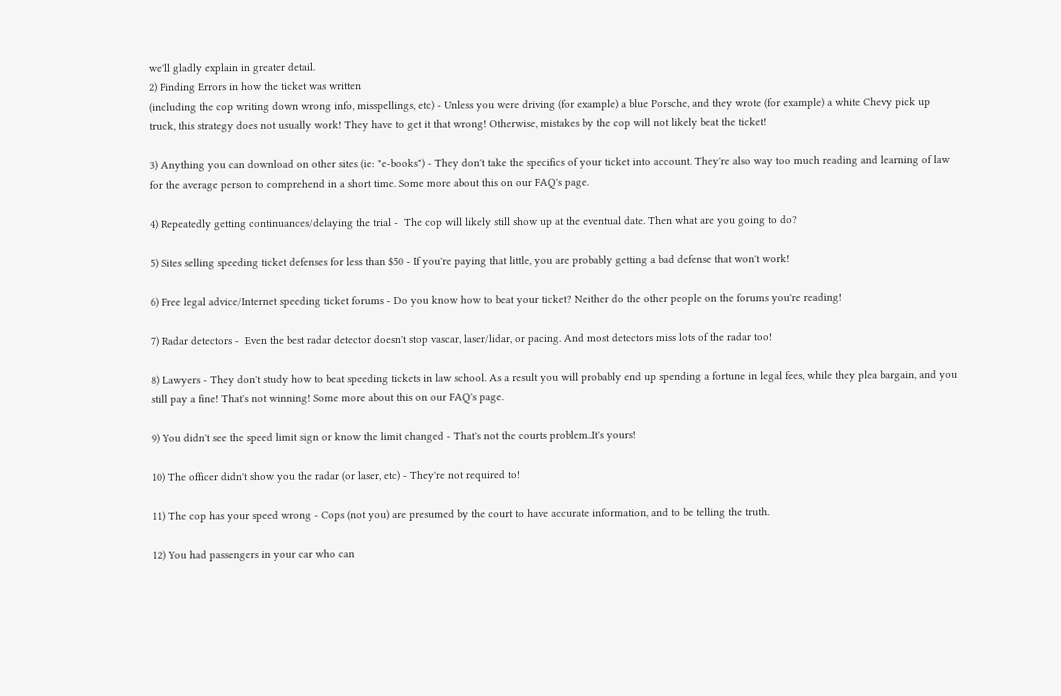we'll gladly explain in greater detail.
2) Finding Errors in how the ticket was written
(including the cop writing down wrong info, misspellings, etc) - Unless you were driving (for example) a blue Porsche, and they wrote (for example) a white Chevy pick up truck, this strategy does not usually work! They have to get it that wrong! Otherwise, mistakes by the cop will not likely beat the ticket!

3) Anything you can download on other sites (ie: "e-books") - They don't take the specifics of your ticket into account. They're also way too much reading and learning of law for the average person to comprehend in a short time. Some more about this on our FAQ's page.

4) Repeatedly getting continuances/delaying the trial -  The cop will likely still show up at the eventual date. Then what are you going to do?

5) Sites selling speeding ticket defenses for less than $50 - If you're paying that little, you are probably getting a bad defense that won't work!

6) Free legal advice/Internet speeding ticket forums - Do you know how to beat your ticket? Neither do the other people on the forums you're reading!

7) Radar detectors -  Even the best radar detector doesn't stop vascar, laser/lidar, or pacing. And most detectors miss lots of the radar too!

8) Lawyers - They don't study how to beat speeding tickets in law school. As a result you will probably end up spending a fortune in legal fees, while they plea bargain, and you still pay a fine! That's not winning! Some more about this on our FAQ's page.

9) You didn't see the speed limit sign or know the limit changed - That's not the courts problem..It's yours!

10) The officer didn't show you the radar (or laser, etc) - They're not required to!

11) The cop has your speed wrong - Cops (not you) are presumed by the court to have accurate information, and to be telling the truth.

12) You had passengers in your car who can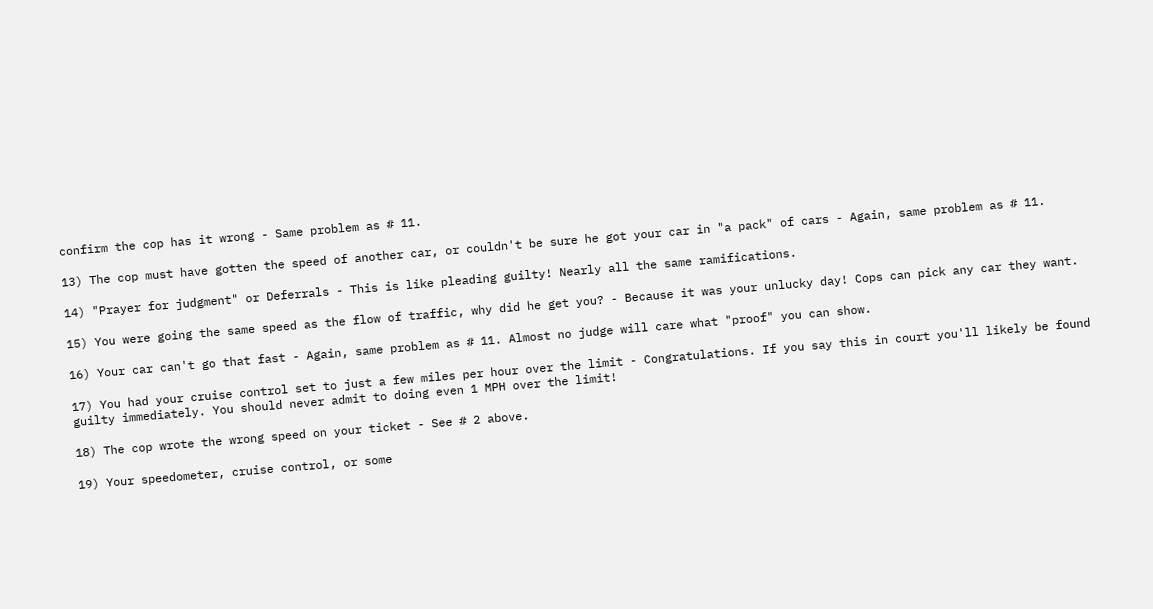confirm the cop has it wrong - Same problem as # 11.

13) The cop must have gotten the speed of another car, or couldn't be sure he got your car in "a pack" of cars - Again, same problem as # 11.

14) "Prayer for judgment" or Deferrals - This is like pleading guilty! Nearly all the same ramifications.

15) You were going the same speed as the flow of traffic, why did he get you? - Because it was your unlucky day! Cops can pick any car they want.

16) Your car can't go that fast - Again, same problem as # 11. Almost no judge will care what "proof" you can show.

17) You had your cruise control set to just a few miles per hour over the limit - Congratulations. If you say this in court you'll likely be found guilty immediately. You should never admit to doing even 1 MPH over the limit!

18) The cop wrote the wrong speed on your ticket - See # 2 above.

19) Your speedometer, cruise control, or some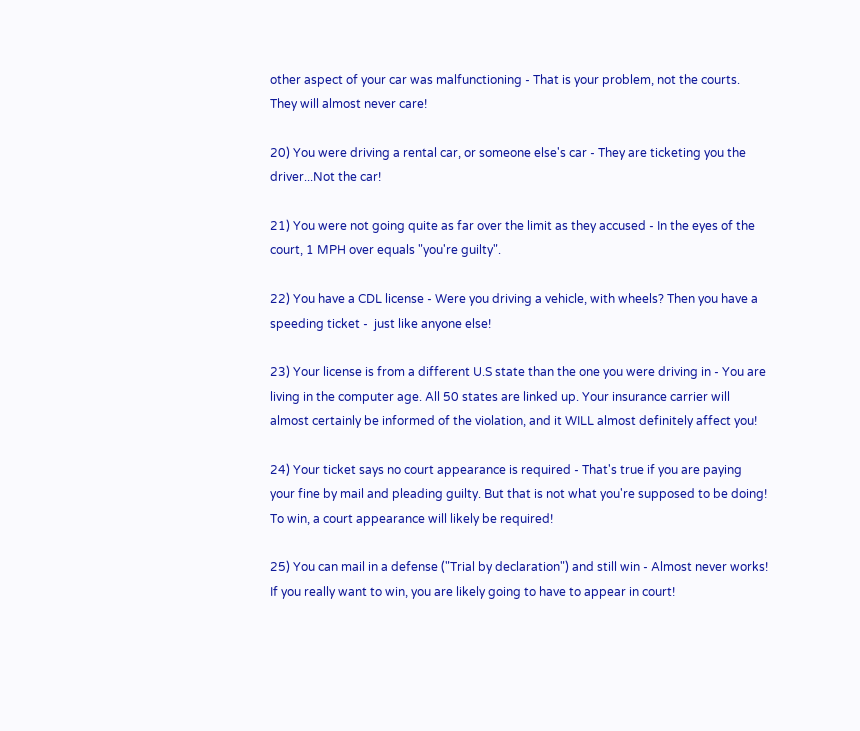other aspect of your car was malfunctioning - That is your problem, not the courts. They will almost never care!

20) You were driving a rental car, or someone else's car - They are ticketing you the driver...Not the car!

21) You were not going quite as far over the limit as they accused - In the eyes of the court, 1 MPH over equals "you're guilty".

22) You have a CDL license - Were you driving a vehicle, with wheels? Then you have a speeding ticket -  just like anyone else!

23) Your license is from a different U.S state than the one you were driving in - You are living in the computer age. All 50 states are linked up. Your insurance carrier will almost certainly be informed of the violation, and it WILL almost definitely affect you!

24) Your ticket says no court appearance is required - That's true if you are paying your fine by mail and pleading guilty. But that is not what you're supposed to be doing! To win, a court appearance will likely be required!

25) You can mail in a defense ("Trial by declaration") and still win - Almost never works! If you really want to win, you are likely going to have to appear in court!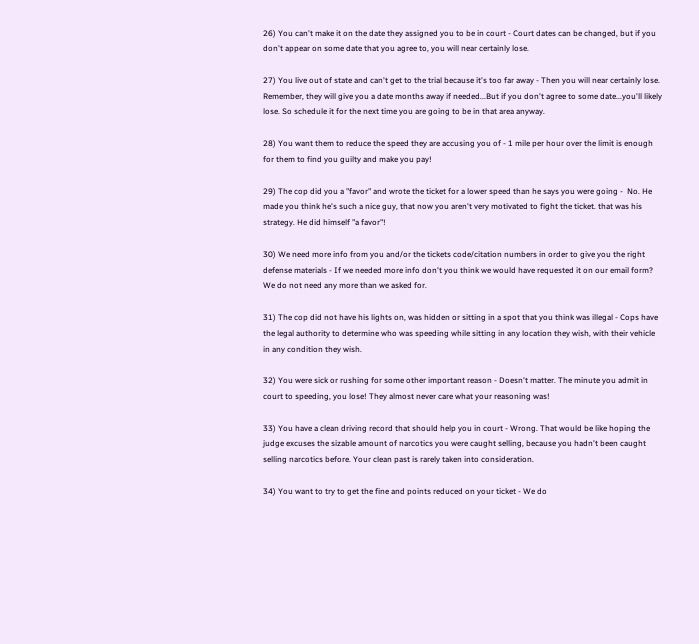26) You can't make it on the date they assigned you to be in court - Court dates can be changed, but if you don't appear on some date that you agree to, you will near certainly lose.

27) You live out of state and can't get to the trial because it's too far away - Then you will near certainly lose. Remember, they will give you a date months away if needed...But if you don't agree to some date...you'll likely lose. So schedule it for the next time you are going to be in that area anyway.

28) You want them to reduce the speed they are accusing you of - 1 mile per hour over the limit is enough for them to find you guilty and make you pay!

29) The cop did you a "favor" and wrote the ticket for a lower speed than he says you were going -  No. He made you think he's such a nice guy, that now you aren't very motivated to fight the ticket. that was his strategy. He did himself "a favor"!

30) We need more info from you and/or the tickets code/citation numbers in order to give you the right defense materials - If we needed more info don't you think we would have requested it on our email form? We do not need any more than we asked for.

31) The cop did not have his lights on, was hidden or sitting in a spot that you think was illegal - Cops have the legal authority to determine who was speeding while sitting in any location they wish, with their vehicle in any condition they wish.

32) You were sick or rushing for some other important reason - Doesn't matter. The minute you admit in court to speeding, you lose! They almost never care what your reasoning was!

33) You have a clean driving record that should help you in court - Wrong. That would be like hoping the judge excuses the sizable amount of narcotics you were caught selling, because you hadn't been caught selling narcotics before. Your clean past is rarely taken into consideration.

34) You want to try to get the fine and points reduced on your ticket - We do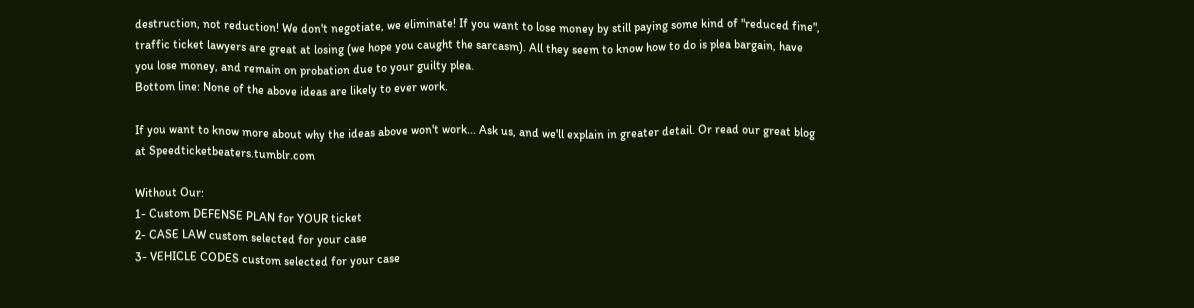destruction, not reduction! We don't negotiate, we eliminate! If you want to lose money by still paying some kind of "reduced fine", traffic ticket lawyers are great at losing (we hope you caught the sarcasm). All they seem to know how to do is plea bargain, have you lose money, and remain on probation due to your guilty plea.
Bottom line: None of the above ideas are likely to ever work.

If you want to know more about why the ideas above won't work... Ask us, and we'll explain in greater detail. Or read our great blog at Speedticketbeaters.tumblr.com

Without Our:
1- Custom DEFENSE PLAN for YOUR ticket
2- CASE LAW custom selected for your case
3- VEHICLE CODES custom selected for your case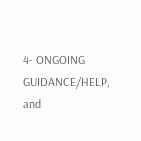4- ONGOING GUIDANCE/HELP, and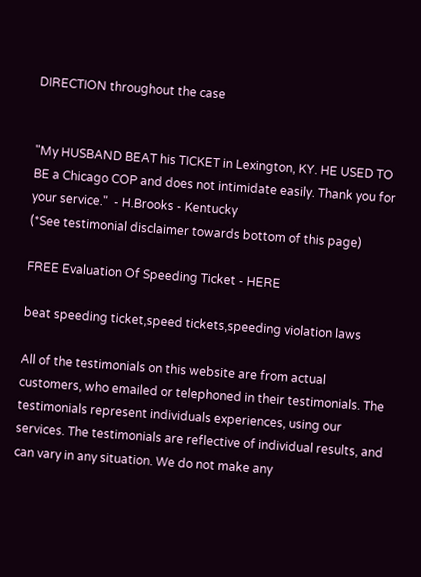DIRECTION throughout the case


"My HUSBAND BEAT his TICKET in Lexington, KY. HE USED TO BE a Chicago COP and does not intimidate easily. Thank you for your service."  - H.Brooks - Kentucky
(*See testimonial disclaimer towards bottom of this page)

FREE Evaluation Of Speeding Ticket - HERE

beat speeding ticket,speed tickets,speeding violation laws

All of the testimonials on this website are from actual customers, who emailed or telephoned in their testimonials. The testimonials represent individuals experiences, using our services. The testimonials are reflective of individual results, and can vary in any situation. We do not make any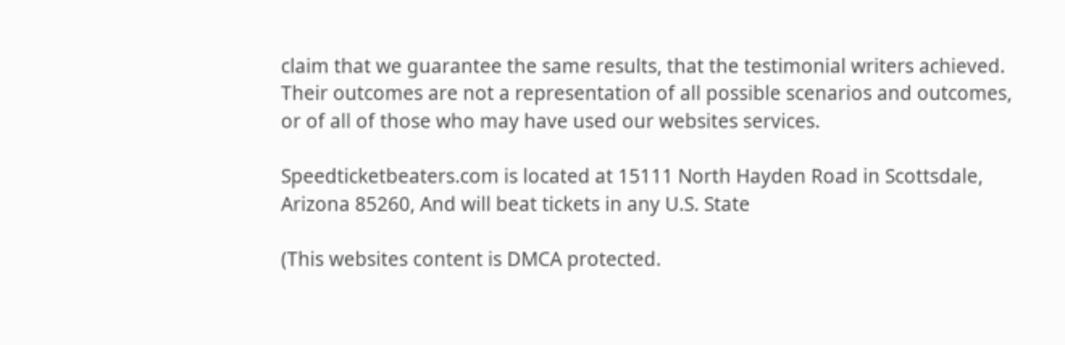claim that we guarantee the same results, that the testimonial writers achieved. Their outcomes are not a representation of all possible scenarios and outcomes, or of all of those who may have used our websites services.

Speedticketbeaters.com is located at 15111 North Hayden Road in Scottsdale, Arizona 85260, And will beat tickets in any U.S. State

(This websites content is DMCA protected.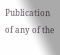Publication of any of the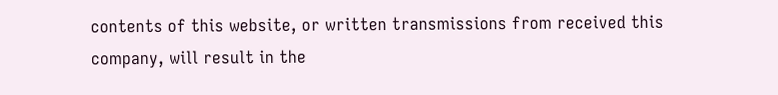contents of this website, or written transmissions from received this company, will result in the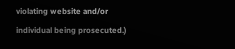violating website and/or individual being prosecuted.)